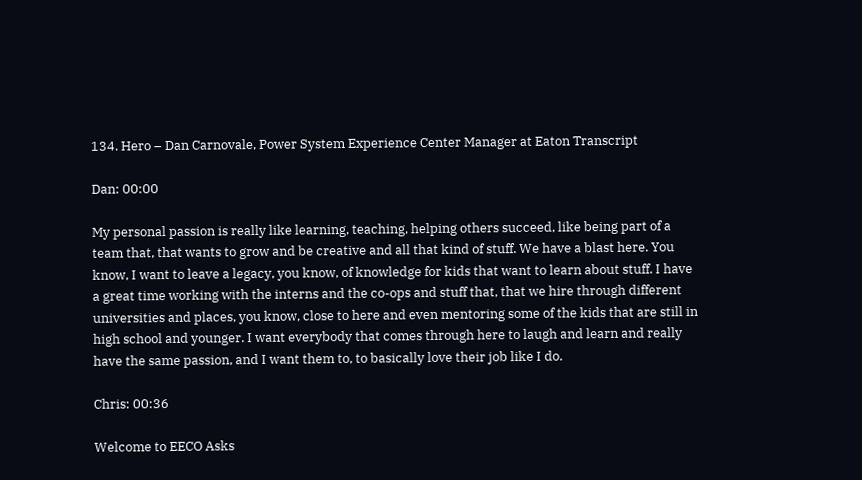134. Hero – Dan Carnovale, Power System Experience Center Manager at Eaton Transcript

Dan: 00:00

My personal passion is really like learning, teaching, helping others succeed, like being part of a team that, that wants to grow and be creative and all that kind of stuff. We have a blast here. You know, I want to leave a legacy, you know, of knowledge for kids that want to learn about stuff. I have a great time working with the interns and the co-ops and stuff that, that we hire through different universities and places, you know, close to here and even mentoring some of the kids that are still in high school and younger. I want everybody that comes through here to laugh and learn and really have the same passion, and I want them to, to basically love their job like I do.

Chris: 00:36

Welcome to EECO Asks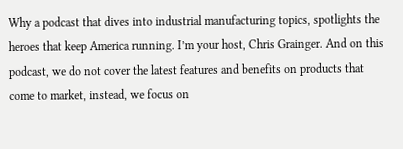Why a podcast that dives into industrial manufacturing topics, spotlights the heroes that keep America running. I’m your host, Chris Grainger. And on this podcast, we do not cover the latest features and benefits on products that come to market, instead, we focus on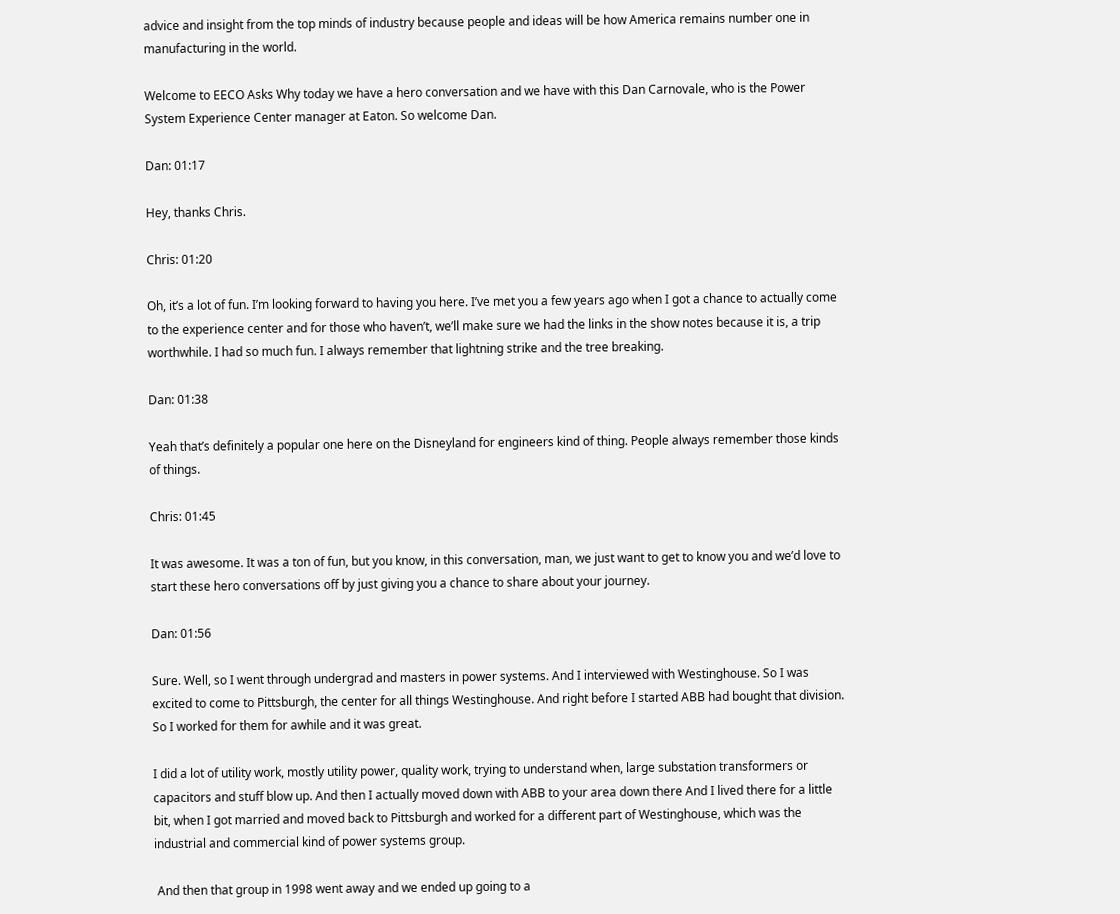advice and insight from the top minds of industry because people and ideas will be how America remains number one in manufacturing in the world.

Welcome to EECO Asks Why today we have a hero conversation and we have with this Dan Carnovale, who is the Power System Experience Center manager at Eaton. So welcome Dan.

Dan: 01:17

Hey, thanks Chris.

Chris: 01:20

Oh, it’s a lot of fun. I’m looking forward to having you here. I’ve met you a few years ago when I got a chance to actually come to the experience center and for those who haven’t, we’ll make sure we had the links in the show notes because it is, a trip worthwhile. I had so much fun. I always remember that lightning strike and the tree breaking.

Dan: 01:38

Yeah that’s definitely a popular one here on the Disneyland for engineers kind of thing. People always remember those kinds of things.

Chris: 01:45

It was awesome. It was a ton of fun, but you know, in this conversation, man, we just want to get to know you and we’d love to start these hero conversations off by just giving you a chance to share about your journey.

Dan: 01:56

Sure. Well, so I went through undergrad and masters in power systems. And I interviewed with Westinghouse. So I was excited to come to Pittsburgh, the center for all things Westinghouse. And right before I started ABB had bought that division. So I worked for them for awhile and it was great.

I did a lot of utility work, mostly utility power, quality work, trying to understand when, large substation transformers or capacitors and stuff blow up. And then I actually moved down with ABB to your area down there And I lived there for a little bit, when I got married and moved back to Pittsburgh and worked for a different part of Westinghouse, which was the industrial and commercial kind of power systems group.

 And then that group in 1998 went away and we ended up going to a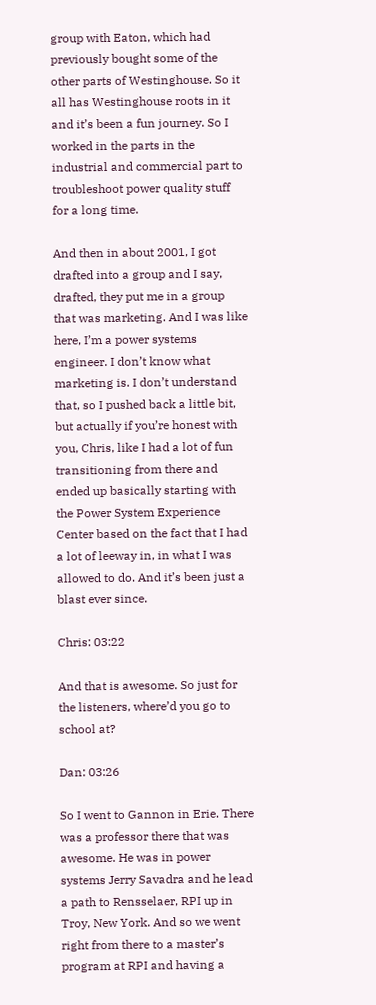group with Eaton, which had previously bought some of the other parts of Westinghouse. So it all has Westinghouse roots in it and it’s been a fun journey. So I worked in the parts in the industrial and commercial part to troubleshoot power quality stuff for a long time.

And then in about 2001, I got drafted into a group and I say, drafted, they put me in a group that was marketing. And I was like here, I’m a power systems engineer. I don’t know what marketing is. I don’t understand that, so I pushed back a little bit, but actually if you’re honest with you, Chris, like I had a lot of fun transitioning from there and ended up basically starting with the Power System Experience Center based on the fact that I had a lot of leeway in, in what I was allowed to do. And it’s been just a blast ever since.

Chris: 03:22

And that is awesome. So just for the listeners, where’d you go to school at?

Dan: 03:26

So I went to Gannon in Erie. There was a professor there that was awesome. He was in power systems Jerry Savadra and he lead a path to Rensselaer, RPI up in Troy, New York. And so we went right from there to a master’s program at RPI and having a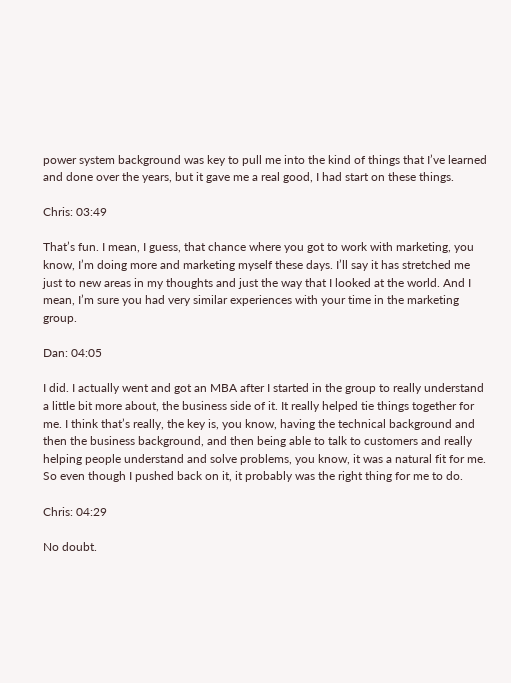power system background was key to pull me into the kind of things that I’ve learned and done over the years, but it gave me a real good, I had start on these things.

Chris: 03:49

That’s fun. I mean, I guess, that chance where you got to work with marketing, you know, I’m doing more and marketing myself these days. I’ll say it has stretched me just to new areas in my thoughts and just the way that I looked at the world. And I mean, I’m sure you had very similar experiences with your time in the marketing group.

Dan: 04:05

I did. I actually went and got an MBA after I started in the group to really understand a little bit more about, the business side of it. It really helped tie things together for me. I think that’s really, the key is, you know, having the technical background and then the business background, and then being able to talk to customers and really helping people understand and solve problems, you know, it was a natural fit for me. So even though I pushed back on it, it probably was the right thing for me to do.

Chris: 04:29

No doubt.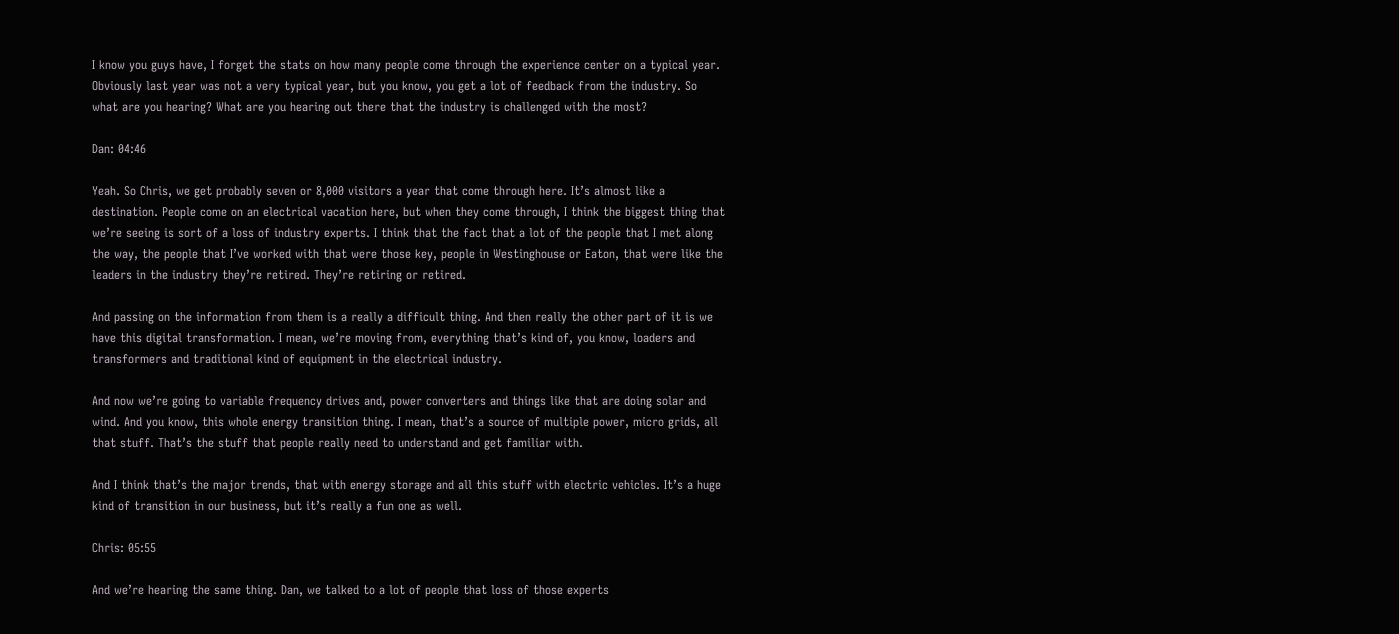I know you guys have, I forget the stats on how many people come through the experience center on a typical year. Obviously last year was not a very typical year, but you know, you get a lot of feedback from the industry. So what are you hearing? What are you hearing out there that the industry is challenged with the most?

Dan: 04:46

Yeah. So Chris, we get probably seven or 8,000 visitors a year that come through here. It’s almost like a destination. People come on an electrical vacation here, but when they come through, I think the biggest thing that we’re seeing is sort of a loss of industry experts. I think that the fact that a lot of the people that I met along the way, the people that I’ve worked with that were those key, people in Westinghouse or Eaton, that were like the leaders in the industry they’re retired. They’re retiring or retired.

And passing on the information from them is a really a difficult thing. And then really the other part of it is we have this digital transformation. I mean, we’re moving from, everything that’s kind of, you know, loaders and transformers and traditional kind of equipment in the electrical industry.

And now we’re going to variable frequency drives and, power converters and things like that are doing solar and wind. And you know, this whole energy transition thing. I mean, that’s a source of multiple power, micro grids, all that stuff. That’s the stuff that people really need to understand and get familiar with.

And I think that’s the major trends, that with energy storage and all this stuff with electric vehicles. It’s a huge kind of transition in our business, but it’s really a fun one as well.

Chris: 05:55

And we’re hearing the same thing. Dan, we talked to a lot of people that loss of those experts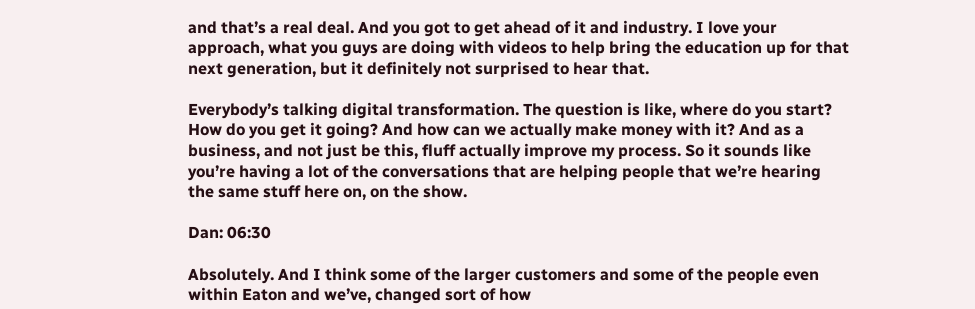and that’s a real deal. And you got to get ahead of it and industry. I love your approach, what you guys are doing with videos to help bring the education up for that next generation, but it definitely not surprised to hear that.

Everybody’s talking digital transformation. The question is like, where do you start? How do you get it going? And how can we actually make money with it? And as a business, and not just be this, fluff actually improve my process. So it sounds like you’re having a lot of the conversations that are helping people that we’re hearing the same stuff here on, on the show.

Dan: 06:30

Absolutely. And I think some of the larger customers and some of the people even within Eaton and we’ve, changed sort of how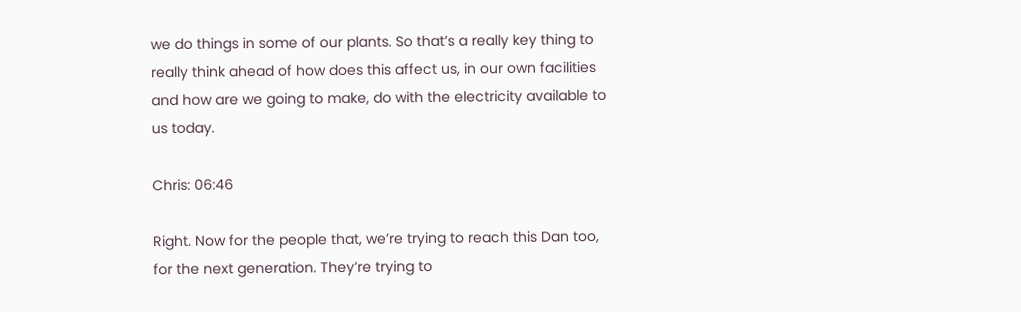we do things in some of our plants. So that’s a really key thing to really think ahead of how does this affect us, in our own facilities and how are we going to make, do with the electricity available to us today.

Chris: 06:46

Right. Now for the people that, we’re trying to reach this Dan too, for the next generation. They’re trying to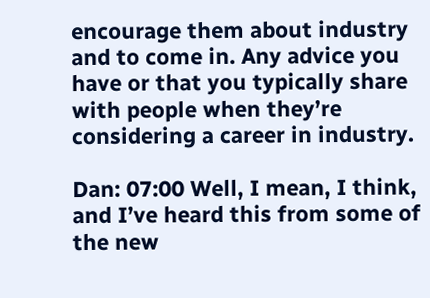encourage them about industry and to come in. Any advice you have or that you typically share with people when they’re considering a career in industry.

Dan: 07:00 Well, I mean, I think, and I’ve heard this from some of the new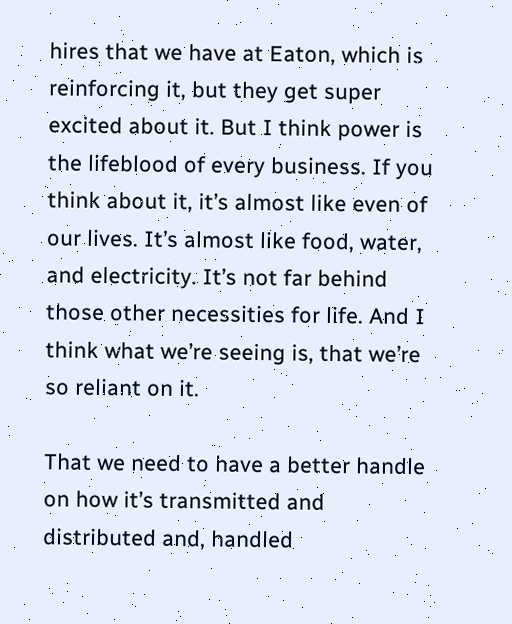hires that we have at Eaton, which is reinforcing it, but they get super excited about it. But I think power is the lifeblood of every business. If you think about it, it’s almost like even of our lives. It’s almost like food, water, and electricity. It’s not far behind those other necessities for life. And I think what we’re seeing is, that we’re so reliant on it.

That we need to have a better handle on how it’s transmitted and distributed and, handled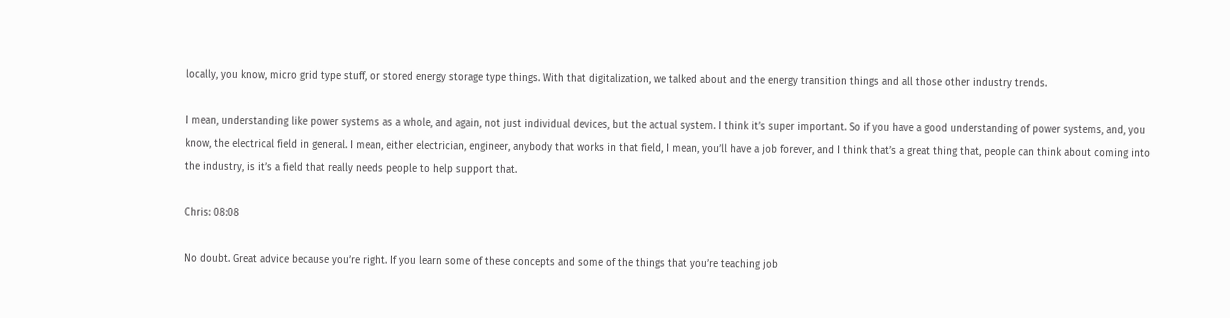locally, you know, micro grid type stuff, or stored energy storage type things. With that digitalization, we talked about and the energy transition things and all those other industry trends.

I mean, understanding like power systems as a whole, and again, not just individual devices, but the actual system. I think it’s super important. So if you have a good understanding of power systems, and, you know, the electrical field in general. I mean, either electrician, engineer, anybody that works in that field, I mean, you’ll have a job forever, and I think that’s a great thing that, people can think about coming into the industry, is it’s a field that really needs people to help support that.

Chris: 08:08

No doubt. Great advice because you’re right. If you learn some of these concepts and some of the things that you’re teaching job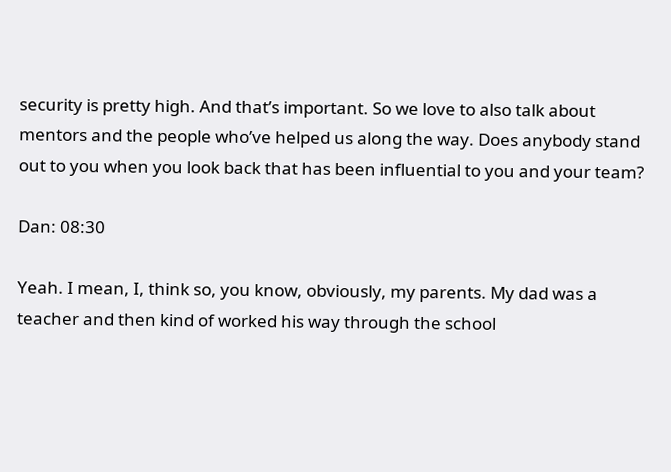security is pretty high. And that’s important. So we love to also talk about mentors and the people who’ve helped us along the way. Does anybody stand out to you when you look back that has been influential to you and your team?

Dan: 08:30

Yeah. I mean, I, think so, you know, obviously, my parents. My dad was a teacher and then kind of worked his way through the school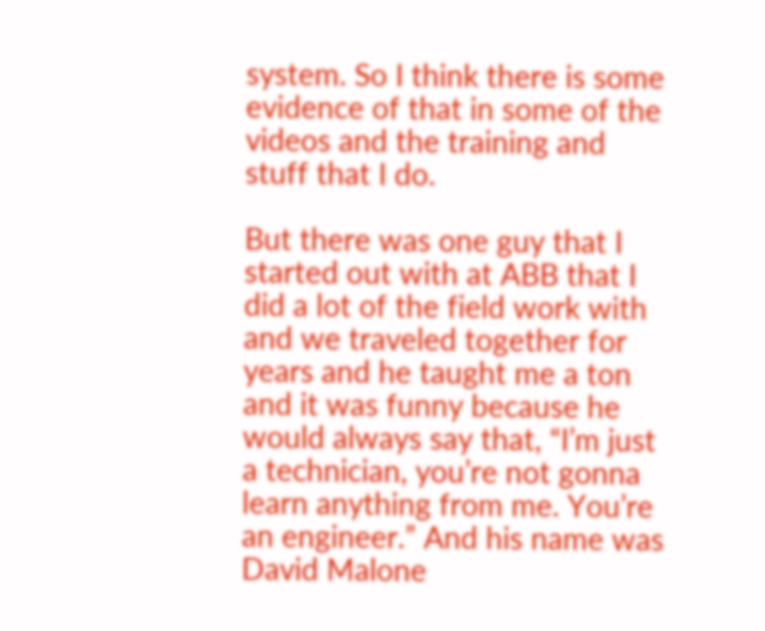system. So I think there is some evidence of that in some of the videos and the training and stuff that I do.

But there was one guy that I started out with at ABB that I did a lot of the field work with and we traveled together for years and he taught me a ton and it was funny because he would always say that, “I’m just a technician, you’re not gonna learn anything from me. You’re an engineer.” And his name was David Malone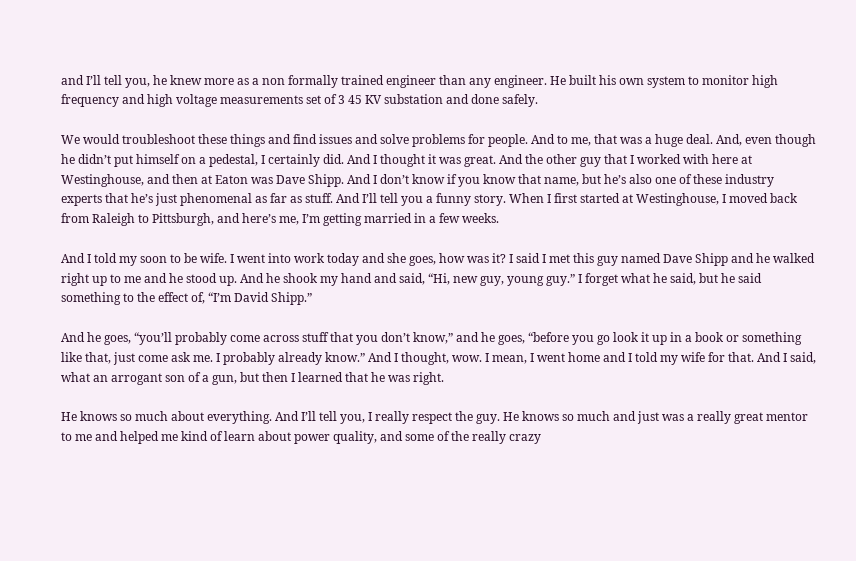and I’ll tell you, he knew more as a non formally trained engineer than any engineer. He built his own system to monitor high frequency and high voltage measurements set of 3 45 KV substation and done safely.

We would troubleshoot these things and find issues and solve problems for people. And to me, that was a huge deal. And, even though he didn’t put himself on a pedestal, I certainly did. And I thought it was great. And the other guy that I worked with here at Westinghouse, and then at Eaton was Dave Shipp. And I don’t know if you know that name, but he’s also one of these industry experts that he’s just phenomenal as far as stuff. And I’ll tell you a funny story. When I first started at Westinghouse, I moved back from Raleigh to Pittsburgh, and here’s me, I’m getting married in a few weeks.

And I told my soon to be wife. I went into work today and she goes, how was it? I said I met this guy named Dave Shipp and he walked right up to me and he stood up. And he shook my hand and said, “Hi, new guy, young guy.” I forget what he said, but he said something to the effect of, “I’m David Shipp.”

And he goes, “you’ll probably come across stuff that you don’t know,” and he goes, “before you go look it up in a book or something like that, just come ask me. I probably already know.” And I thought, wow. I mean, I went home and I told my wife for that. And I said, what an arrogant son of a gun, but then I learned that he was right.

He knows so much about everything. And I’ll tell you, I really respect the guy. He knows so much and just was a really great mentor to me and helped me kind of learn about power quality, and some of the really crazy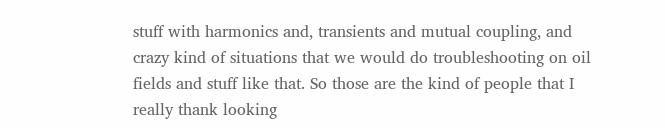stuff with harmonics and, transients and mutual coupling, and crazy kind of situations that we would do troubleshooting on oil fields and stuff like that. So those are the kind of people that I really thank looking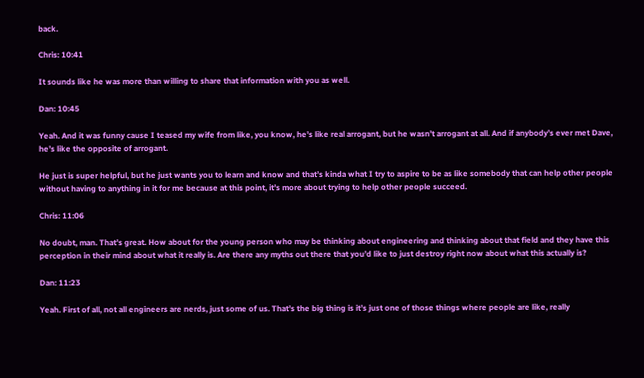back.

Chris: 10:41

It sounds like he was more than willing to share that information with you as well.

Dan: 10:45

Yeah. And it was funny cause I teased my wife from like, you know, he’s like real arrogant, but he wasn’t arrogant at all. And if anybody’s ever met Dave, he’s like the opposite of arrogant.

He just is super helpful, but he just wants you to learn and know and that’s kinda what I try to aspire to be as like somebody that can help other people without having to anything in it for me because at this point, it’s more about trying to help other people succeed.

Chris: 11:06

No doubt, man. That’s great. How about for the young person who may be thinking about engineering and thinking about that field and they have this perception in their mind about what it really is. Are there any myths out there that you’d like to just destroy right now about what this actually is?

Dan: 11:23

Yeah. First of all, not all engineers are nerds, just some of us. That’s the big thing is it’s just one of those things where people are like, really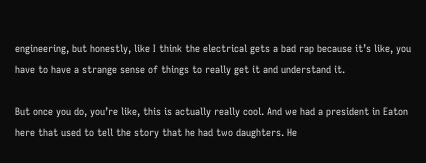engineering, but honestly, like I think the electrical gets a bad rap because it’s like, you have to have a strange sense of things to really get it and understand it.

But once you do, you’re like, this is actually really cool. And we had a president in Eaton here that used to tell the story that he had two daughters. He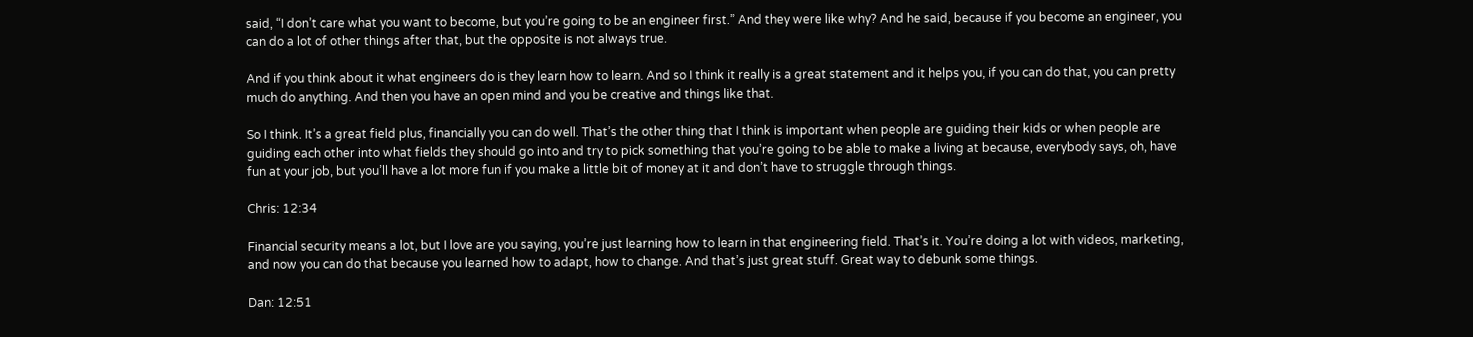said, “I don’t care what you want to become, but you’re going to be an engineer first.” And they were like why? And he said, because if you become an engineer, you can do a lot of other things after that, but the opposite is not always true.

And if you think about it what engineers do is they learn how to learn. And so I think it really is a great statement and it helps you, if you can do that, you can pretty much do anything. And then you have an open mind and you be creative and things like that.

So I think. It’s a great field plus, financially you can do well. That’s the other thing that I think is important when people are guiding their kids or when people are guiding each other into what fields they should go into and try to pick something that you’re going to be able to make a living at because, everybody says, oh, have fun at your job, but you’ll have a lot more fun if you make a little bit of money at it and don’t have to struggle through things.

Chris: 12:34

Financial security means a lot, but I love are you saying, you’re just learning how to learn in that engineering field. That’s it. You’re doing a lot with videos, marketing, and now you can do that because you learned how to adapt, how to change. And that’s just great stuff. Great way to debunk some things.

Dan: 12:51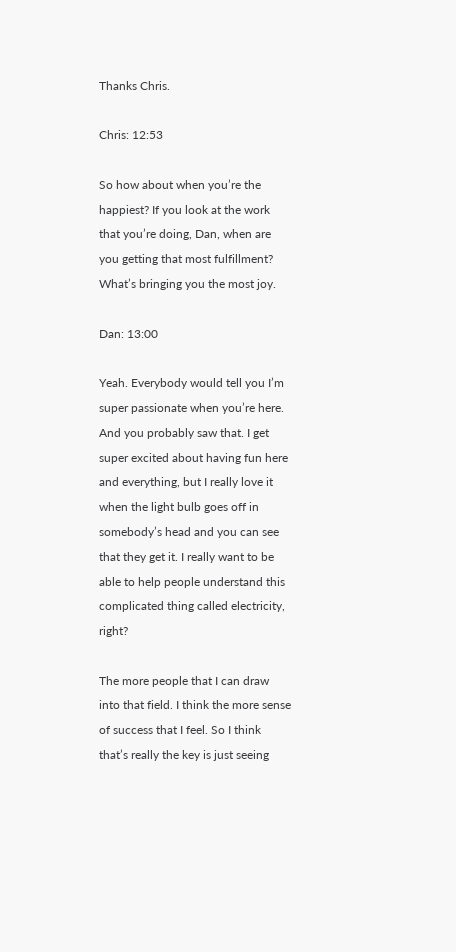Thanks Chris.

Chris: 12:53

So how about when you’re the happiest? If you look at the work that you’re doing, Dan, when are you getting that most fulfillment? What’s bringing you the most joy.

Dan: 13:00

Yeah. Everybody would tell you I’m super passionate when you’re here. And you probably saw that. I get super excited about having fun here and everything, but I really love it when the light bulb goes off in somebody’s head and you can see that they get it. I really want to be able to help people understand this complicated thing called electricity, right?

The more people that I can draw into that field. I think the more sense of success that I feel. So I think that’s really the key is just seeing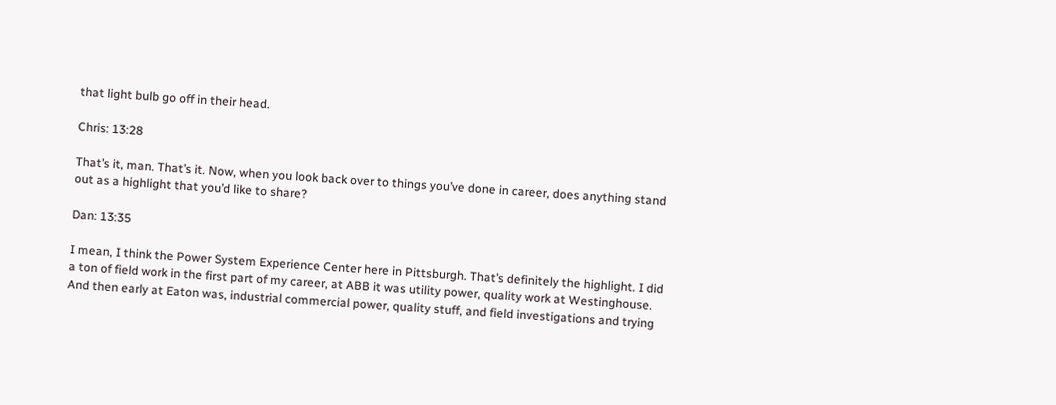that light bulb go off in their head.

Chris: 13:28

That’s it, man. That’s it. Now, when you look back over to things you’ve done in career, does anything stand out as a highlight that you’d like to share?

Dan: 13:35

I mean, I think the Power System Experience Center here in Pittsburgh. That’s definitely the highlight. I did a ton of field work in the first part of my career, at ABB it was utility power, quality work at Westinghouse. And then early at Eaton was, industrial commercial power, quality stuff, and field investigations and trying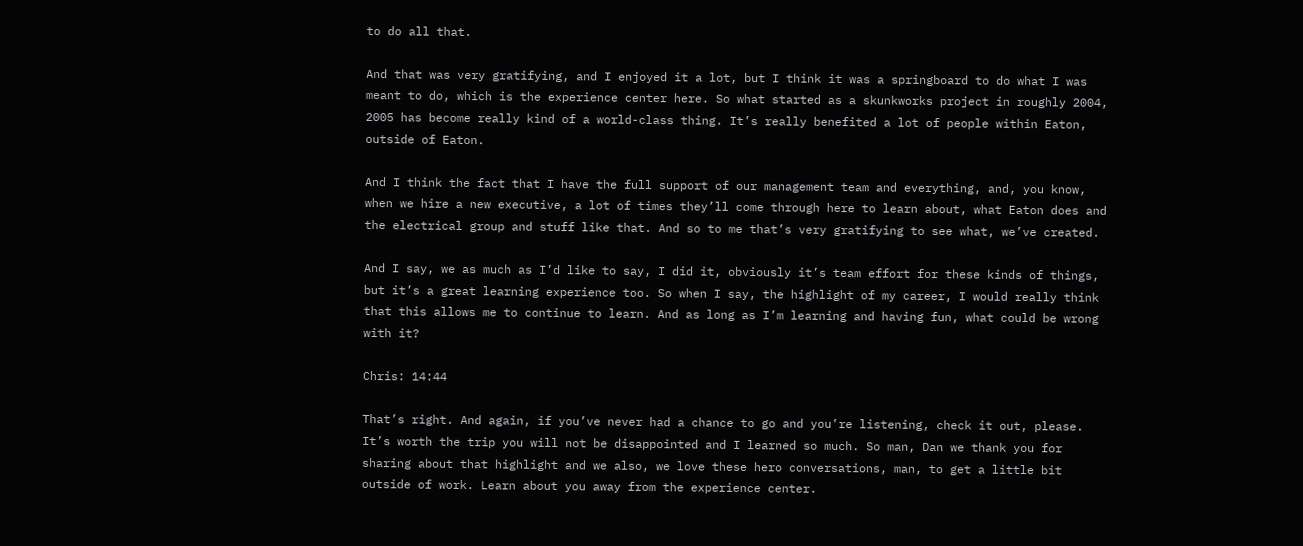to do all that.

And that was very gratifying, and I enjoyed it a lot, but I think it was a springboard to do what I was meant to do, which is the experience center here. So what started as a skunkworks project in roughly 2004, 2005 has become really kind of a world-class thing. It’s really benefited a lot of people within Eaton, outside of Eaton.

And I think the fact that I have the full support of our management team and everything, and, you know, when we hire a new executive, a lot of times they’ll come through here to learn about, what Eaton does and the electrical group and stuff like that. And so to me that’s very gratifying to see what, we’ve created.

And I say, we as much as I’d like to say, I did it, obviously it’s team effort for these kinds of things, but it’s a great learning experience too. So when I say, the highlight of my career, I would really think that this allows me to continue to learn. And as long as I’m learning and having fun, what could be wrong with it?

Chris: 14:44

That’s right. And again, if you’ve never had a chance to go and you’re listening, check it out, please. It’s worth the trip you will not be disappointed and I learned so much. So man, Dan we thank you for sharing about that highlight and we also, we love these hero conversations, man, to get a little bit outside of work. Learn about you away from the experience center.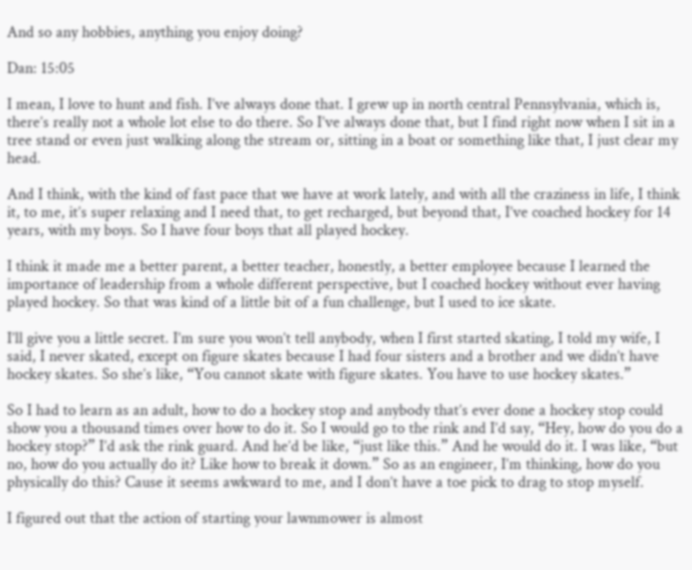And so any hobbies, anything you enjoy doing?

Dan: 15:05

I mean, I love to hunt and fish. I’ve always done that. I grew up in north central Pennsylvania, which is, there’s really not a whole lot else to do there. So I’ve always done that, but I find right now when I sit in a tree stand or even just walking along the stream or, sitting in a boat or something like that, I just clear my head.

And I think, with the kind of fast pace that we have at work lately, and with all the craziness in life, I think it, to me, it’s super relaxing and I need that, to get recharged, but beyond that, I’ve coached hockey for 14 years, with my boys. So I have four boys that all played hockey.

I think it made me a better parent, a better teacher, honestly, a better employee because I learned the importance of leadership from a whole different perspective, but I coached hockey without ever having played hockey. So that was kind of a little bit of a fun challenge, but I used to ice skate.

I’ll give you a little secret. I’m sure you won’t tell anybody, when I first started skating, I told my wife, I said, I never skated, except on figure skates because I had four sisters and a brother and we didn’t have hockey skates. So she’s like, “You cannot skate with figure skates. You have to use hockey skates.”

So I had to learn as an adult, how to do a hockey stop and anybody that’s ever done a hockey stop could show you a thousand times over how to do it. So I would go to the rink and I’d say, “Hey, how do you do a hockey stop?” I’d ask the rink guard. And he’d be like, “just like this.” And he would do it. I was like, “but no, how do you actually do it? Like how to break it down.” So as an engineer, I’m thinking, how do you physically do this? Cause it seems awkward to me, and I don’t have a toe pick to drag to stop myself.

I figured out that the action of starting your lawnmower is almost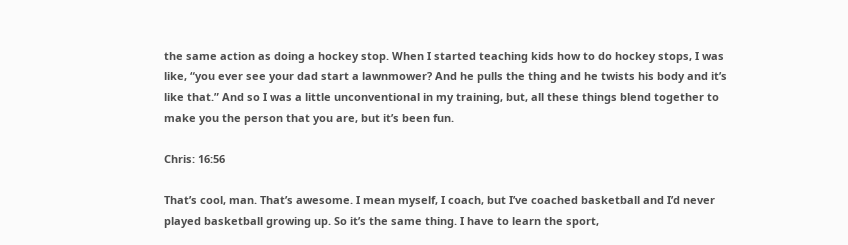the same action as doing a hockey stop. When I started teaching kids how to do hockey stops, I was like, “you ever see your dad start a lawnmower? And he pulls the thing and he twists his body and it’s like that.” And so I was a little unconventional in my training, but, all these things blend together to make you the person that you are, but it’s been fun.

Chris: 16:56

That’s cool, man. That’s awesome. I mean myself, I coach, but I’ve coached basketball and I’d never played basketball growing up. So it’s the same thing. I have to learn the sport,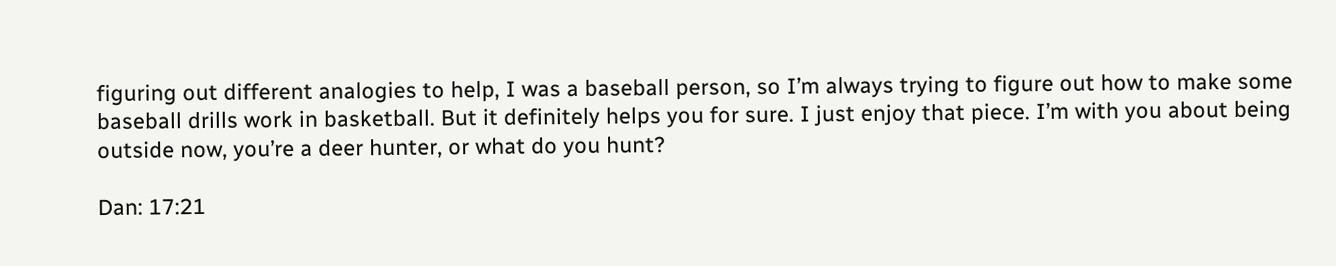figuring out different analogies to help, I was a baseball person, so I’m always trying to figure out how to make some baseball drills work in basketball. But it definitely helps you for sure. I just enjoy that piece. I’m with you about being outside now, you’re a deer hunter, or what do you hunt?

Dan: 17:21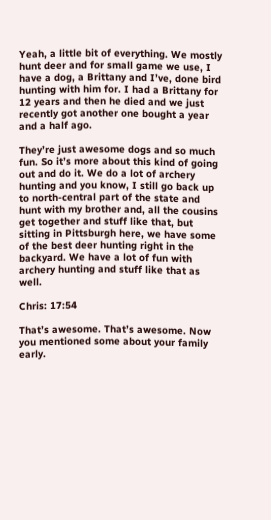Yeah, a little bit of everything. We mostly hunt deer and for small game we use, I have a dog, a Brittany and I’ve, done bird hunting with him for. I had a Brittany for 12 years and then he died and we just recently got another one bought a year and a half ago.

They’re just awesome dogs and so much fun. So it’s more about this kind of going out and do it. We do a lot of archery hunting and you know, I still go back up to north-central part of the state and hunt with my brother and, all the cousins get together and stuff like that, but sitting in Pittsburgh here, we have some of the best deer hunting right in the backyard. We have a lot of fun with archery hunting and stuff like that as well.

Chris: 17:54

That’s awesome. That’s awesome. Now you mentioned some about your family early.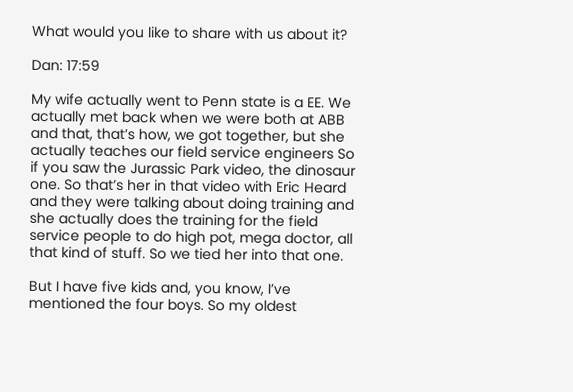What would you like to share with us about it?

Dan: 17:59

My wife actually went to Penn state is a EE. We actually met back when we were both at ABB and that, that’s how, we got together, but she actually teaches our field service engineers So if you saw the Jurassic Park video, the dinosaur one. So that’s her in that video with Eric Heard and they were talking about doing training and she actually does the training for the field service people to do high pot, mega doctor, all that kind of stuff. So we tied her into that one.

But I have five kids and, you know, I’ve mentioned the four boys. So my oldest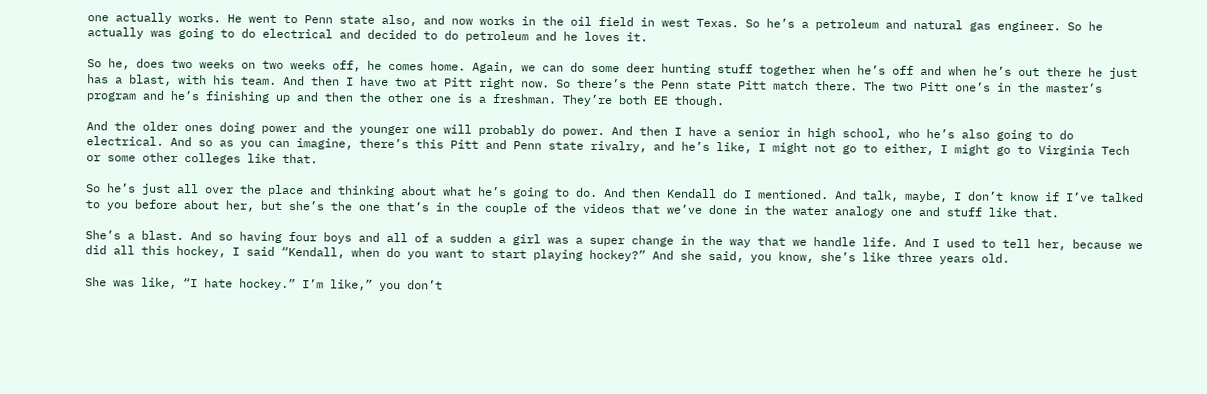one actually works. He went to Penn state also, and now works in the oil field in west Texas. So he’s a petroleum and natural gas engineer. So he actually was going to do electrical and decided to do petroleum and he loves it.

So he, does two weeks on two weeks off, he comes home. Again, we can do some deer hunting stuff together when he’s off and when he’s out there he just has a blast, with his team. And then I have two at Pitt right now. So there’s the Penn state Pitt match there. The two Pitt one’s in the master’s program and he’s finishing up and then the other one is a freshman. They’re both EE though.

And the older ones doing power and the younger one will probably do power. And then I have a senior in high school, who he’s also going to do electrical. And so as you can imagine, there’s this Pitt and Penn state rivalry, and he’s like, I might not go to either, I might go to Virginia Tech or some other colleges like that.

So he’s just all over the place and thinking about what he’s going to do. And then Kendall do I mentioned. And talk, maybe, I don’t know if I’ve talked to you before about her, but she’s the one that’s in the couple of the videos that we’ve done in the water analogy one and stuff like that.

She’s a blast. And so having four boys and all of a sudden a girl was a super change in the way that we handle life. And I used to tell her, because we did all this hockey, I said “Kendall, when do you want to start playing hockey?” And she said, you know, she’s like three years old.

She was like, “I hate hockey.” I’m like,” you don’t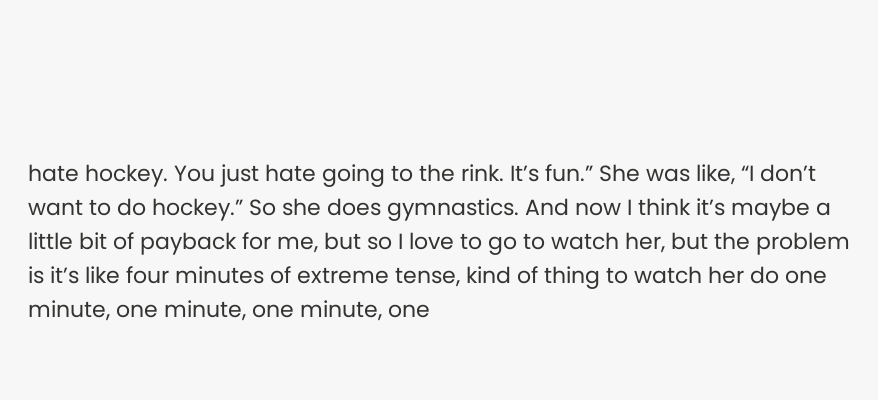hate hockey. You just hate going to the rink. It’s fun.” She was like, “I don’t want to do hockey.” So she does gymnastics. And now I think it’s maybe a little bit of payback for me, but so I love to go to watch her, but the problem is it’s like four minutes of extreme tense, kind of thing to watch her do one minute, one minute, one minute, one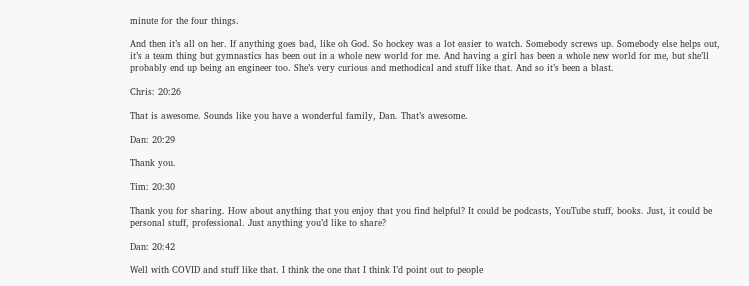minute for the four things.

And then it’s all on her. If anything goes bad, like oh God. So hockey was a lot easier to watch. Somebody screws up. Somebody else helps out, it’s a team thing but gymnastics has been out in a whole new world for me. And having a girl has been a whole new world for me, but she’ll probably end up being an engineer too. She’s very curious and methodical and stuff like that. And so it’s been a blast.

Chris: 20:26

That is awesome. Sounds like you have a wonderful family, Dan. That’s awesome.

Dan: 20:29

Thank you.

Tim: 20:30

Thank you for sharing. How about anything that you enjoy that you find helpful? It could be podcasts, YouTube stuff, books. Just, it could be personal stuff, professional. Just anything you’d like to share?

Dan: 20:42

Well with COVID and stuff like that. I think the one that I think I’d point out to people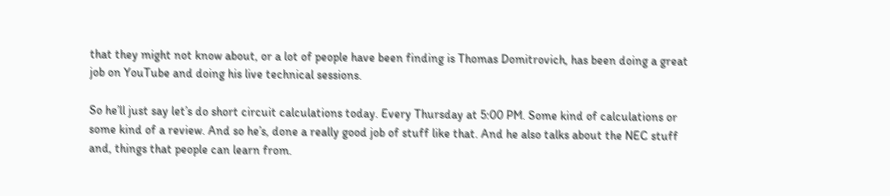that they might not know about, or a lot of people have been finding is Thomas Domitrovich, has been doing a great job on YouTube and doing his live technical sessions.

So he’ll just say let’s do short circuit calculations today. Every Thursday at 5:00 PM. Some kind of calculations or some kind of a review. And so he’s, done a really good job of stuff like that. And he also talks about the NEC stuff and, things that people can learn from.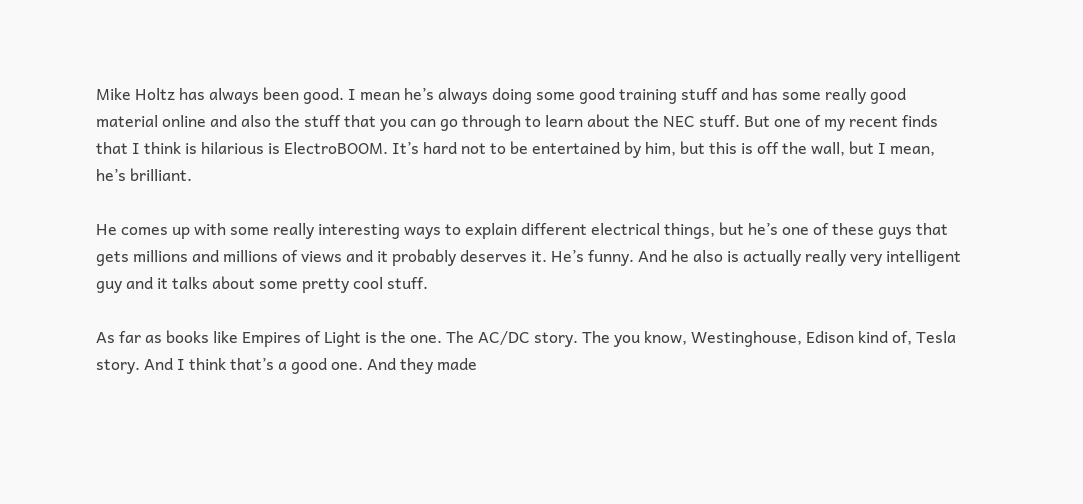Mike Holtz has always been good. I mean he’s always doing some good training stuff and has some really good material online and also the stuff that you can go through to learn about the NEC stuff. But one of my recent finds that I think is hilarious is ElectroBOOM. It’s hard not to be entertained by him, but this is off the wall, but I mean, he’s brilliant.

He comes up with some really interesting ways to explain different electrical things, but he’s one of these guys that gets millions and millions of views and it probably deserves it. He’s funny. And he also is actually really very intelligent guy and it talks about some pretty cool stuff.

As far as books like Empires of Light is the one. The AC/DC story. The you know, Westinghouse, Edison kind of, Tesla story. And I think that’s a good one. And they made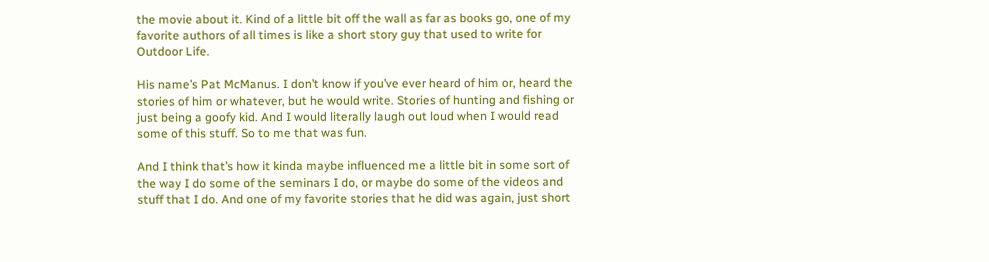the movie about it. Kind of a little bit off the wall as far as books go, one of my favorite authors of all times is like a short story guy that used to write for Outdoor Life.

His name’s Pat McManus. I don’t know if you’ve ever heard of him or, heard the stories of him or whatever, but he would write. Stories of hunting and fishing or just being a goofy kid. And I would literally laugh out loud when I would read some of this stuff. So to me that was fun.

And I think that’s how it kinda maybe influenced me a little bit in some sort of the way I do some of the seminars I do, or maybe do some of the videos and stuff that I do. And one of my favorite stories that he did was again, just short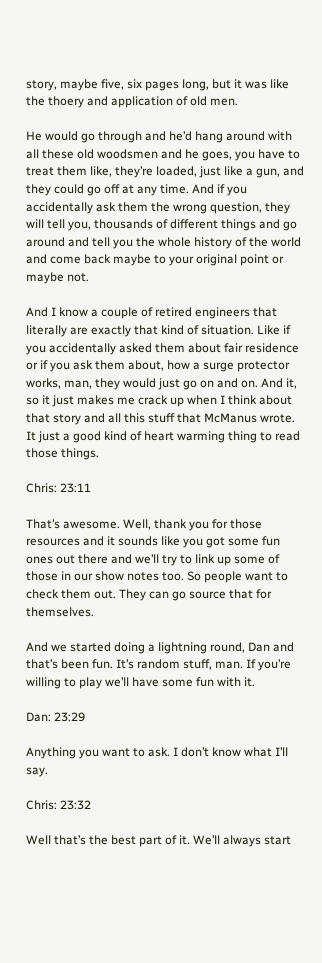story, maybe five, six pages long, but it was like the thoery and application of old men.

He would go through and he’d hang around with all these old woodsmen and he goes, you have to treat them like, they’re loaded, just like a gun, and they could go off at any time. And if you accidentally ask them the wrong question, they will tell you, thousands of different things and go around and tell you the whole history of the world and come back maybe to your original point or maybe not.

And I know a couple of retired engineers that literally are exactly that kind of situation. Like if you accidentally asked them about fair residence or if you ask them about, how a surge protector works, man, they would just go on and on. And it, so it just makes me crack up when I think about that story and all this stuff that McManus wrote. It just a good kind of heart warming thing to read those things.

Chris: 23:11

That’s awesome. Well, thank you for those resources and it sounds like you got some fun ones out there and we’ll try to link up some of those in our show notes too. So people want to check them out. They can go source that for themselves.

And we started doing a lightning round, Dan and that’s been fun. It’s random stuff, man. If you’re willing to play we’ll have some fun with it.

Dan: 23:29

Anything you want to ask. I don’t know what I’ll say.

Chris: 23:32

Well that’s the best part of it. We’ll always start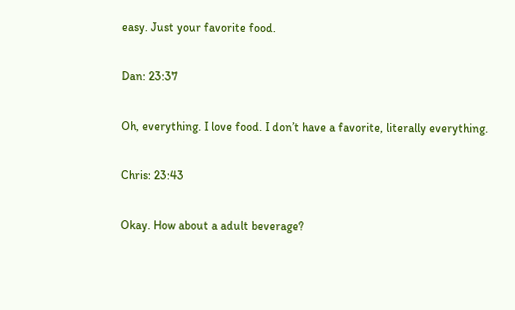easy. Just your favorite food.

Dan: 23:37

Oh, everything. I love food. I don’t have a favorite, literally everything.

Chris: 23:43

Okay. How about a adult beverage?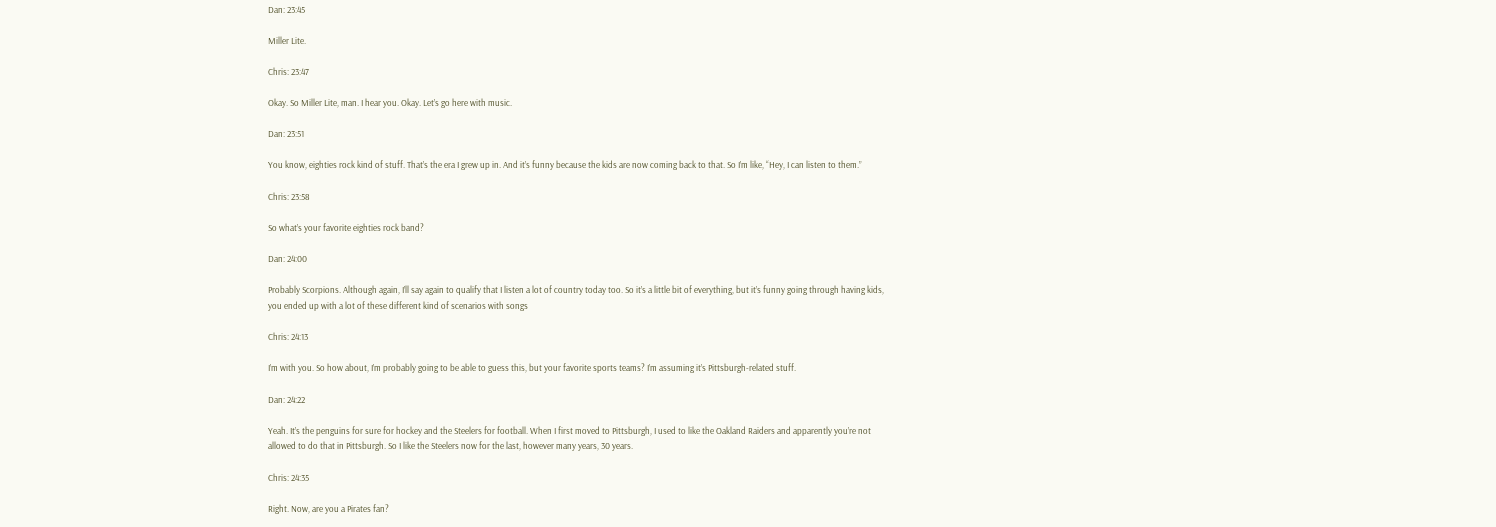Dan: 23:45

Miller Lite.

Chris: 23:47

Okay. So Miller Lite, man. I hear you. Okay. Let’s go here with music.

Dan: 23:51

You know, eighties rock kind of stuff. That’s the era I grew up in. And it’s funny because the kids are now coming back to that. So I’m like, “Hey, I can listen to them.”

Chris: 23:58

So what’s your favorite eighties rock band?

Dan: 24:00

Probably Scorpions. Although again, I’ll say again to qualify that I listen a lot of country today too. So it’s a little bit of everything, but it’s funny going through having kids, you ended up with a lot of these different kind of scenarios with songs

Chris: 24:13

I’m with you. So how about, I’m probably going to be able to guess this, but your favorite sports teams? I’m assuming it’s Pittsburgh-related stuff.

Dan: 24:22

Yeah. It’s the penguins for sure for hockey and the Steelers for football. When I first moved to Pittsburgh, I used to like the Oakland Raiders and apparently you’re not allowed to do that in Pittsburgh. So I like the Steelers now for the last, however many years, 30 years.

Chris: 24:35

Right. Now, are you a Pirates fan?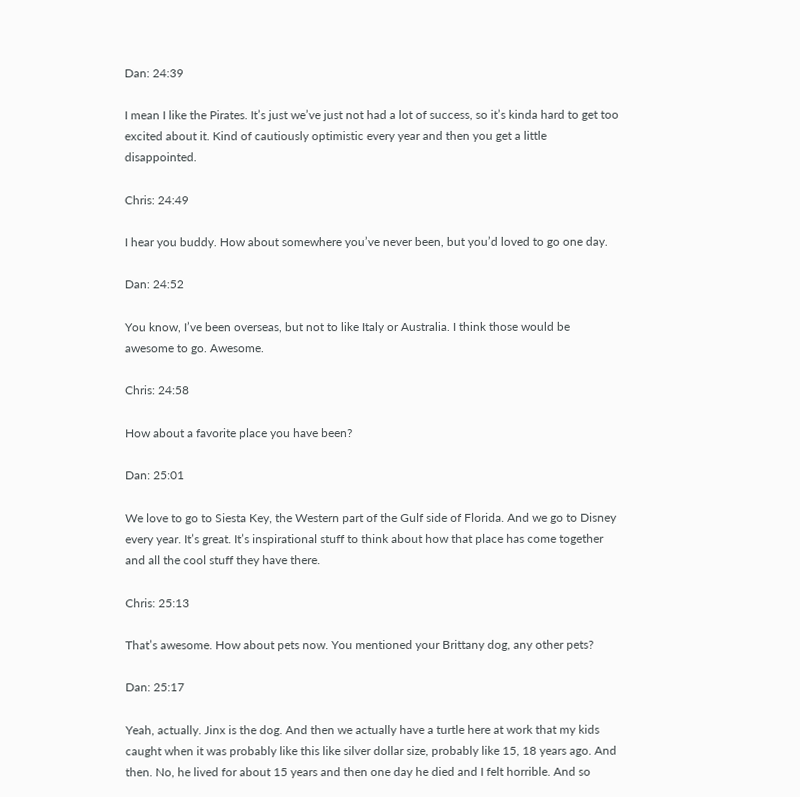Dan: 24:39

I mean I like the Pirates. It’s just we’ve just not had a lot of success, so it’s kinda hard to get too excited about it. Kind of cautiously optimistic every year and then you get a little disappointed.

Chris: 24:49

I hear you buddy. How about somewhere you’ve never been, but you’d loved to go one day.

Dan: 24:52

You know, I’ve been overseas, but not to like Italy or Australia. I think those would be awesome to go. Awesome.

Chris: 24:58

How about a favorite place you have been?

Dan: 25:01

We love to go to Siesta Key, the Western part of the Gulf side of Florida. And we go to Disney every year. It’s great. It’s inspirational stuff to think about how that place has come together and all the cool stuff they have there.

Chris: 25:13

That’s awesome. How about pets now. You mentioned your Brittany dog, any other pets?

Dan: 25:17

Yeah, actually. Jinx is the dog. And then we actually have a turtle here at work that my kids caught when it was probably like this like silver dollar size, probably like 15, 18 years ago. And then. No, he lived for about 15 years and then one day he died and I felt horrible. And so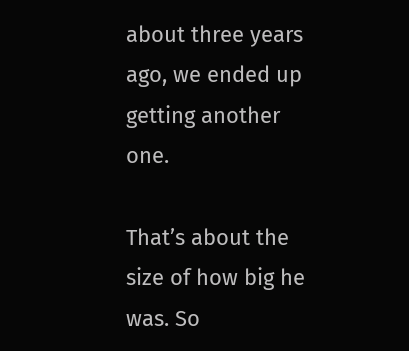about three years ago, we ended up getting another one.

That’s about the size of how big he was. So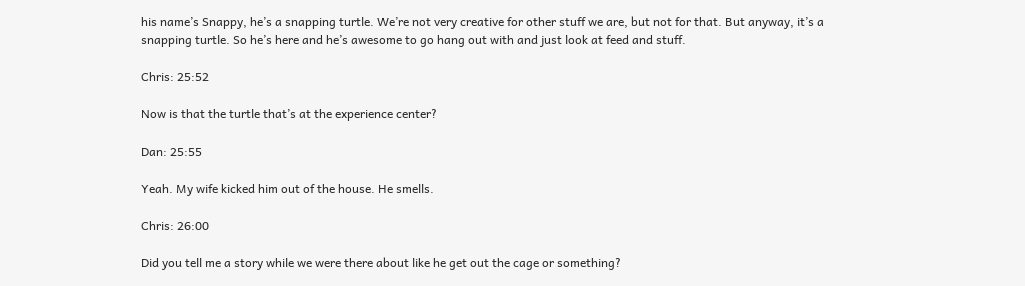his name’s Snappy, he’s a snapping turtle. We’re not very creative for other stuff we are, but not for that. But anyway, it’s a snapping turtle. So he’s here and he’s awesome to go hang out with and just look at feed and stuff.

Chris: 25:52

Now is that the turtle that’s at the experience center?

Dan: 25:55

Yeah. My wife kicked him out of the house. He smells.

Chris: 26:00

Did you tell me a story while we were there about like he get out the cage or something?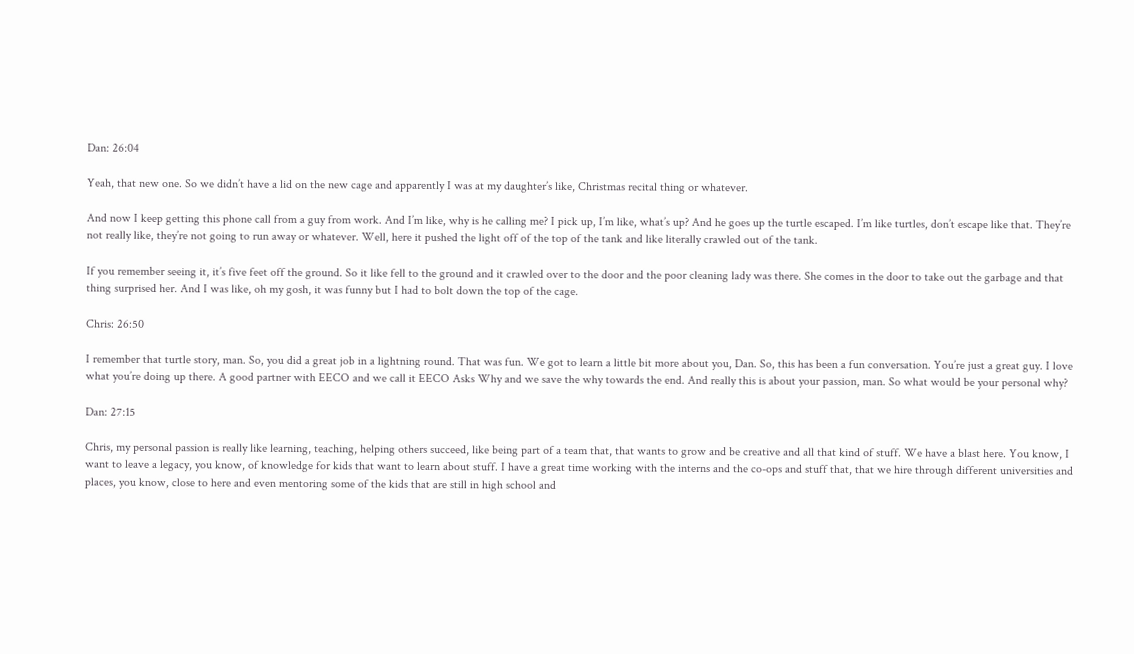Dan: 26:04

Yeah, that new one. So we didn’t have a lid on the new cage and apparently I was at my daughter’s like, Christmas recital thing or whatever.

And now I keep getting this phone call from a guy from work. And I’m like, why is he calling me? I pick up, I’m like, what’s up? And he goes up the turtle escaped. I’m like turtles, don’t escape like that. They’re not really like, they’re not going to run away or whatever. Well, here it pushed the light off of the top of the tank and like literally crawled out of the tank.

If you remember seeing it, it’s five feet off the ground. So it like fell to the ground and it crawled over to the door and the poor cleaning lady was there. She comes in the door to take out the garbage and that thing surprised her. And I was like, oh my gosh, it was funny but I had to bolt down the top of the cage.

Chris: 26:50

I remember that turtle story, man. So, you did a great job in a lightning round. That was fun. We got to learn a little bit more about you, Dan. So, this has been a fun conversation. You’re just a great guy. I love what you’re doing up there. A good partner with EECO and we call it EECO Asks Why and we save the why towards the end. And really this is about your passion, man. So what would be your personal why?

Dan: 27:15

Chris, my personal passion is really like learning, teaching, helping others succeed, like being part of a team that, that wants to grow and be creative and all that kind of stuff. We have a blast here. You know, I want to leave a legacy, you know, of knowledge for kids that want to learn about stuff. I have a great time working with the interns and the co-ops and stuff that, that we hire through different universities and places, you know, close to here and even mentoring some of the kids that are still in high school and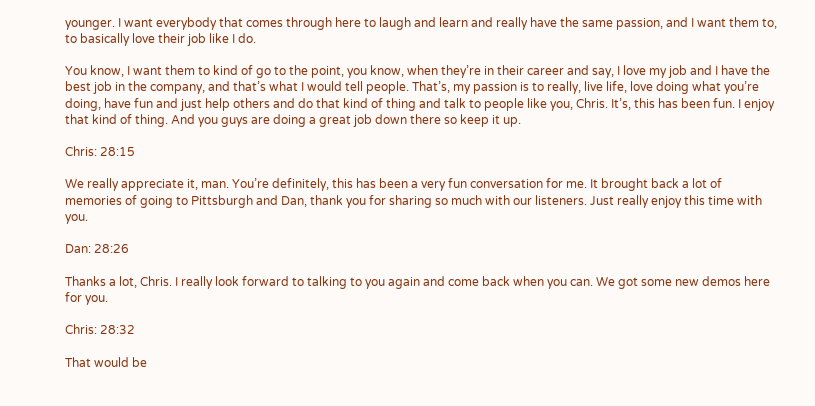younger. I want everybody that comes through here to laugh and learn and really have the same passion, and I want them to, to basically love their job like I do.

You know, I want them to kind of go to the point, you know, when they’re in their career and say, I love my job and I have the best job in the company, and that’s what I would tell people. That’s, my passion is to really, live life, love doing what you’re doing, have fun and just help others and do that kind of thing and talk to people like you, Chris. It’s, this has been fun. I enjoy that kind of thing. And you guys are doing a great job down there so keep it up.

Chris: 28:15

We really appreciate it, man. You’re definitely, this has been a very fun conversation for me. It brought back a lot of memories of going to Pittsburgh and Dan, thank you for sharing so much with our listeners. Just really enjoy this time with you.

Dan: 28:26

Thanks a lot, Chris. I really look forward to talking to you again and come back when you can. We got some new demos here for you.

Chris: 28:32

That would be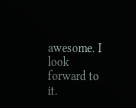awesome. I look forward to it.